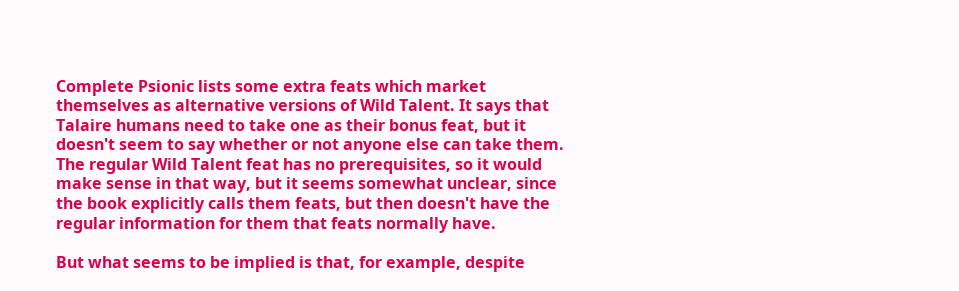Complete Psionic lists some extra feats which market themselves as alternative versions of Wild Talent. It says that Talaire humans need to take one as their bonus feat, but it doesn't seem to say whether or not anyone else can take them. The regular Wild Talent feat has no prerequisites, so it would make sense in that way, but it seems somewhat unclear, since the book explicitly calls them feats, but then doesn't have the regular information for them that feats normally have.

But what seems to be implied is that, for example, despite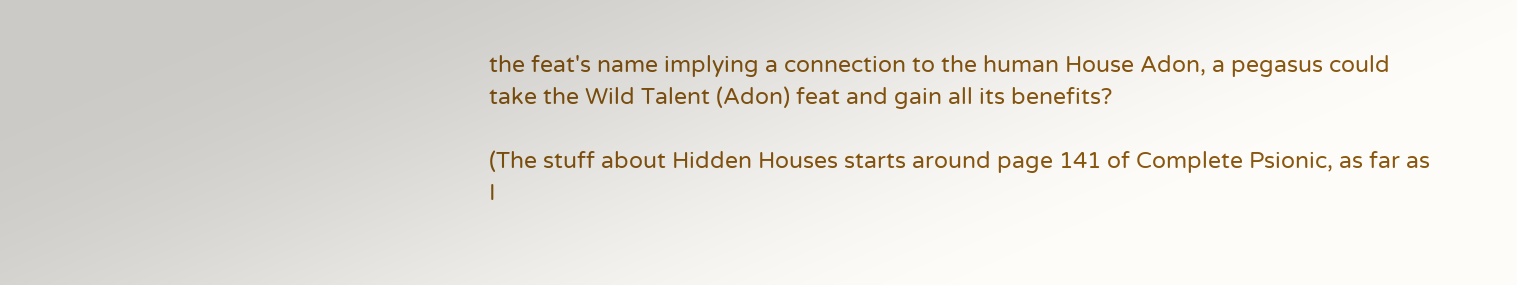the feat's name implying a connection to the human House Adon, a pegasus could take the Wild Talent (Adon) feat and gain all its benefits?

(The stuff about Hidden Houses starts around page 141 of Complete Psionic, as far as I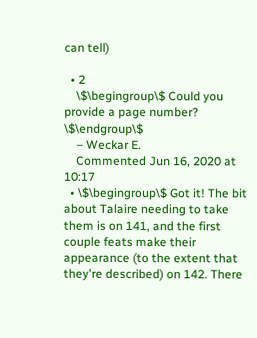can tell)

  • 2
    \$\begingroup\$ Could you provide a page number? \$\endgroup\$
    – Weckar E.
    Commented Jun 16, 2020 at 10:17
  • \$\begingroup\$ Got it! The bit about Talaire needing to take them is on 141, and the first couple feats make their appearance (to the extent that they're described) on 142. There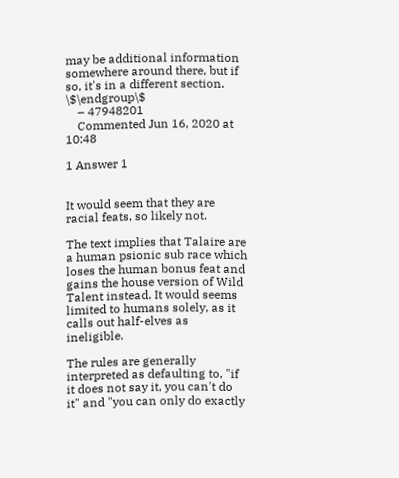may be additional information somewhere around there, but if so, it's in a different section. \$\endgroup\$
    – 47948201
    Commented Jun 16, 2020 at 10:48

1 Answer 1


It would seem that they are racial feats, so likely not.

The text implies that Talaire are a human psionic sub race which loses the human bonus feat and gains the house version of Wild Talent instead. It would seems limited to humans solely, as it calls out half-elves as ineligible.

The rules are generally interpreted as defaulting to, "if it does not say it, you can't do it" and "you can only do exactly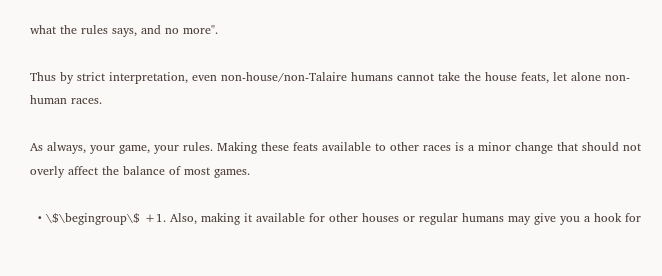what the rules says, and no more".

Thus by strict interpretation, even non-house/non-Talaire humans cannot take the house feats, let alone non-human races.

As always, your game, your rules. Making these feats available to other races is a minor change that should not overly affect the balance of most games.

  • \$\begingroup\$ +1. Also, making it available for other houses or regular humans may give you a hook for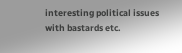interesting political issues with bastards etc.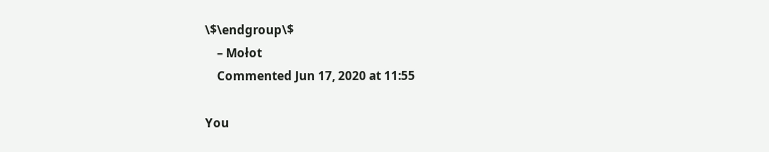\$\endgroup\$
    – Mołot
    Commented Jun 17, 2020 at 11:55

You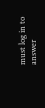must log in to answer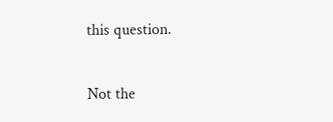this question.

Not the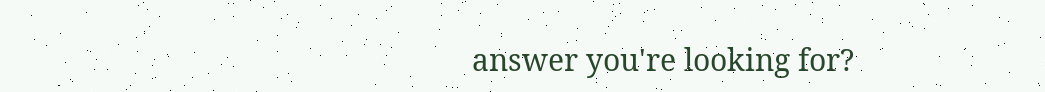answer you're looking for?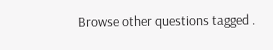Browse other questions tagged .